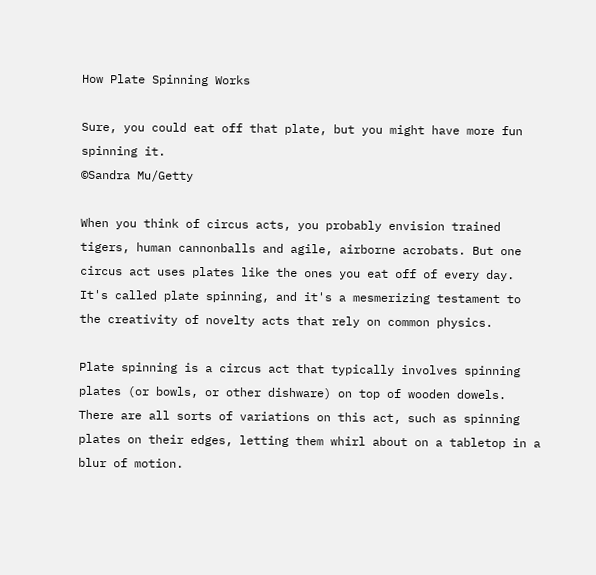How Plate Spinning Works

Sure, you could eat off that plate, but you might have more fun spinning it.
©Sandra Mu/Getty

When you think of circus acts, you probably envision trained tigers, human cannonballs and agile, airborne acrobats. But one circus act uses plates like the ones you eat off of every day. It's called plate spinning, and it's a mesmerizing testament to the creativity of novelty acts that rely on common physics.

Plate spinning is a circus act that typically involves spinning plates (or bowls, or other dishware) on top of wooden dowels. There are all sorts of variations on this act, such as spinning plates on their edges, letting them whirl about on a tabletop in a blur of motion.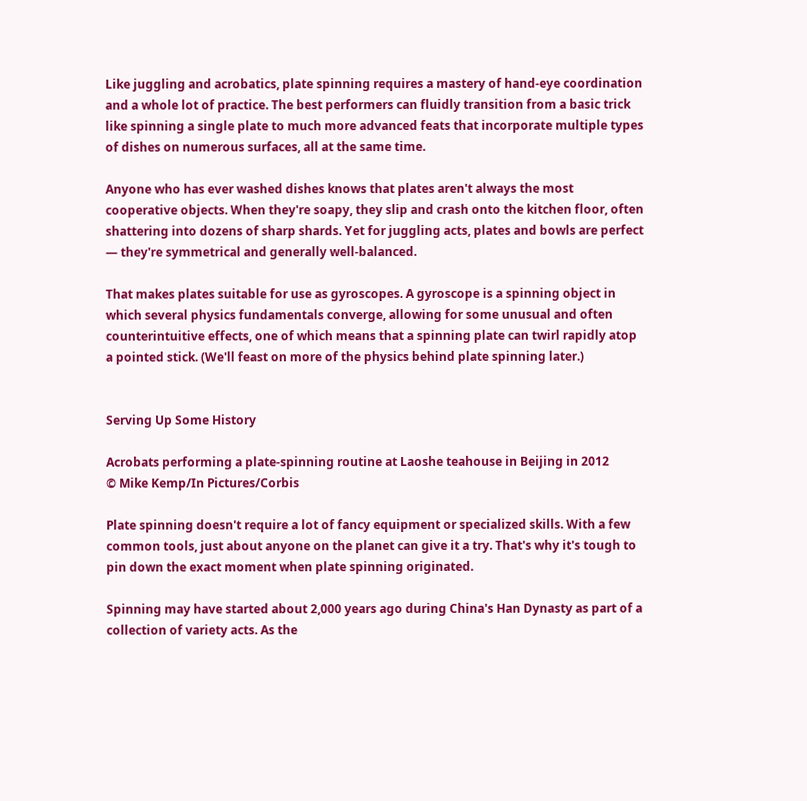Like juggling and acrobatics, plate spinning requires a mastery of hand-eye coordination and a whole lot of practice. The best performers can fluidly transition from a basic trick like spinning a single plate to much more advanced feats that incorporate multiple types of dishes on numerous surfaces, all at the same time.

Anyone who has ever washed dishes knows that plates aren't always the most cooperative objects. When they're soapy, they slip and crash onto the kitchen floor, often shattering into dozens of sharp shards. Yet for juggling acts, plates and bowls are perfect — they're symmetrical and generally well-balanced.

That makes plates suitable for use as gyroscopes. A gyroscope is a spinning object in which several physics fundamentals converge, allowing for some unusual and often counterintuitive effects, one of which means that a spinning plate can twirl rapidly atop a pointed stick. (We'll feast on more of the physics behind plate spinning later.)


Serving Up Some History

Acrobats performing a plate-spinning routine at Laoshe teahouse in Beijing in 2012
© Mike Kemp/In Pictures/Corbis

Plate spinning doesn't require a lot of fancy equipment or specialized skills. With a few common tools, just about anyone on the planet can give it a try. That's why it's tough to pin down the exact moment when plate spinning originated.

Spinning may have started about 2,000 years ago during China's Han Dynasty as part of a collection of variety acts. As the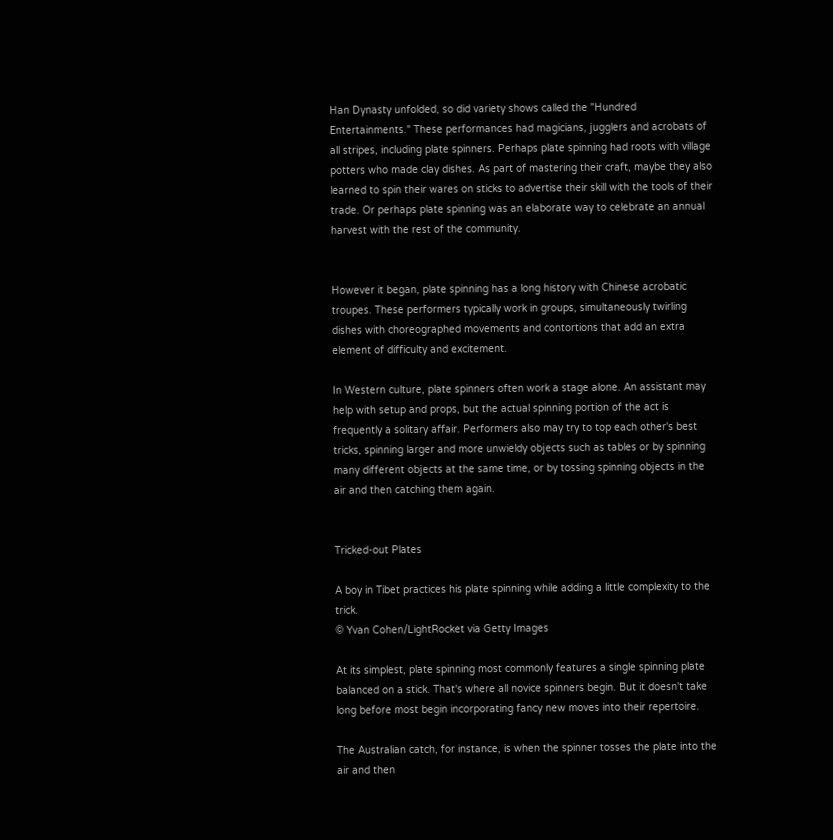Han Dynasty unfolded, so did variety shows called the "Hundred Entertainments." These performances had magicians, jugglers and acrobats of all stripes, including plate spinners. Perhaps plate spinning had roots with village potters who made clay dishes. As part of mastering their craft, maybe they also learned to spin their wares on sticks to advertise their skill with the tools of their trade. Or perhaps plate spinning was an elaborate way to celebrate an annual harvest with the rest of the community.


However it began, plate spinning has a long history with Chinese acrobatic troupes. These performers typically work in groups, simultaneously twirling dishes with choreographed movements and contortions that add an extra element of difficulty and excitement.

In Western culture, plate spinners often work a stage alone. An assistant may help with setup and props, but the actual spinning portion of the act is frequently a solitary affair. Performers also may try to top each other's best tricks, spinning larger and more unwieldy objects such as tables or by spinning many different objects at the same time, or by tossing spinning objects in the air and then catching them again.


Tricked-out Plates

A boy in Tibet practices his plate spinning while adding a little complexity to the trick.
© Yvan Cohen/LightRocket via Getty Images

At its simplest, plate spinning most commonly features a single spinning plate balanced on a stick. That's where all novice spinners begin. But it doesn't take long before most begin incorporating fancy new moves into their repertoire.

The Australian catch, for instance, is when the spinner tosses the plate into the air and then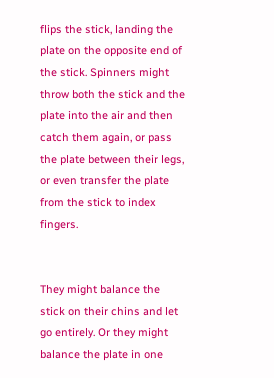flips the stick, landing the plate on the opposite end of the stick. Spinners might throw both the stick and the plate into the air and then catch them again, or pass the plate between their legs, or even transfer the plate from the stick to index fingers.


They might balance the stick on their chins and let go entirely. Or they might balance the plate in one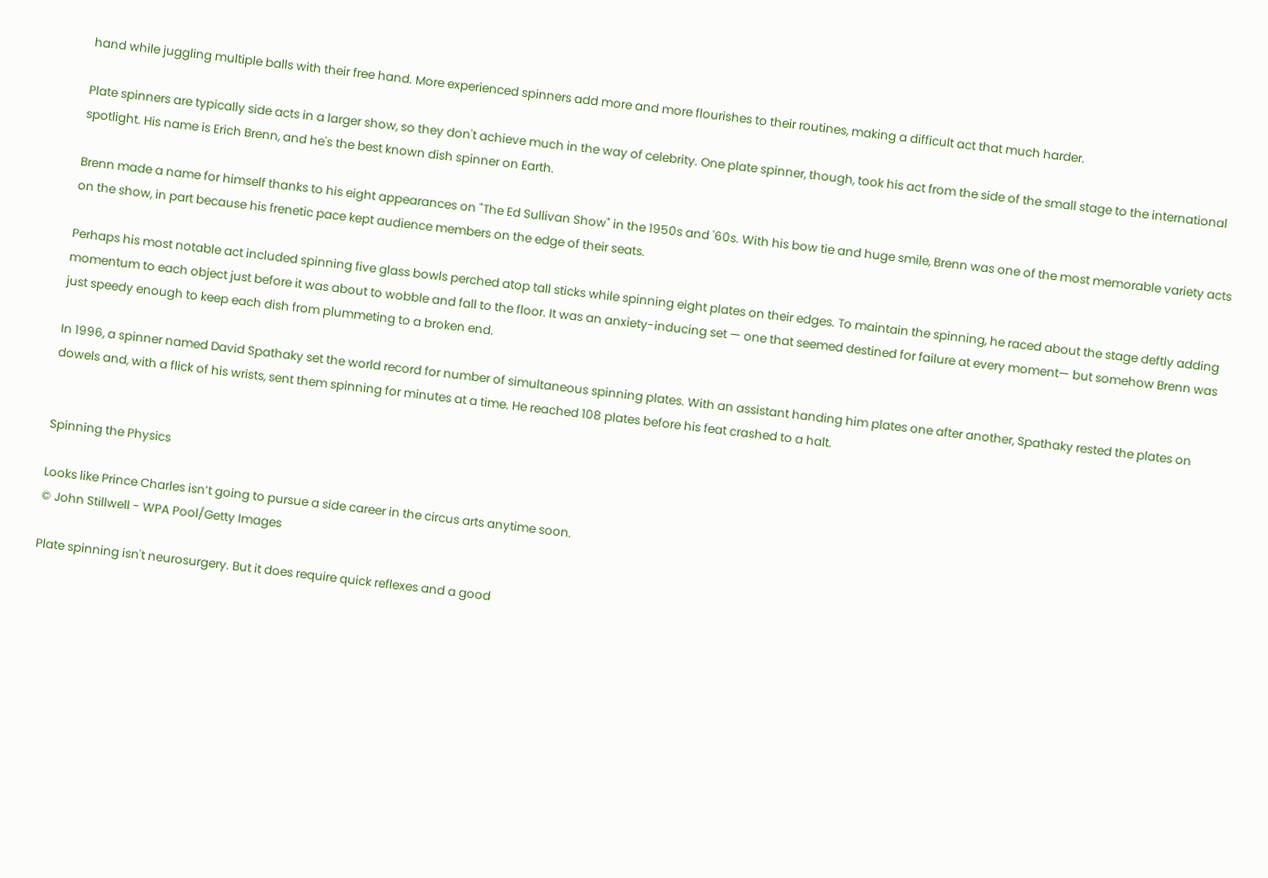hand while juggling multiple balls with their free hand. More experienced spinners add more and more flourishes to their routines, making a difficult act that much harder.

Plate spinners are typically side acts in a larger show, so they don't achieve much in the way of celebrity. One plate spinner, though, took his act from the side of the small stage to the international spotlight. His name is Erich Brenn, and he's the best known dish spinner on Earth.

Brenn made a name for himself thanks to his eight appearances on "The Ed Sullivan Show" in the 1950s and '60s. With his bow tie and huge smile, Brenn was one of the most memorable variety acts on the show, in part because his frenetic pace kept audience members on the edge of their seats.

Perhaps his most notable act included spinning five glass bowls perched atop tall sticks while spinning eight plates on their edges. To maintain the spinning, he raced about the stage deftly adding momentum to each object just before it was about to wobble and fall to the floor. It was an anxiety-inducing set — one that seemed destined for failure at every moment— but somehow Brenn was just speedy enough to keep each dish from plummeting to a broken end.

In 1996, a spinner named David Spathaky set the world record for number of simultaneous spinning plates. With an assistant handing him plates one after another, Spathaky rested the plates on dowels and, with a flick of his wrists, sent them spinning for minutes at a time. He reached 108 plates before his feat crashed to a halt.


Spinning the Physics

Looks like Prince Charles isn’t going to pursue a side career in the circus arts anytime soon.
© John Stillwell - WPA Pool/Getty Images

Plate spinning isn't neurosurgery. But it does require quick reflexes and a good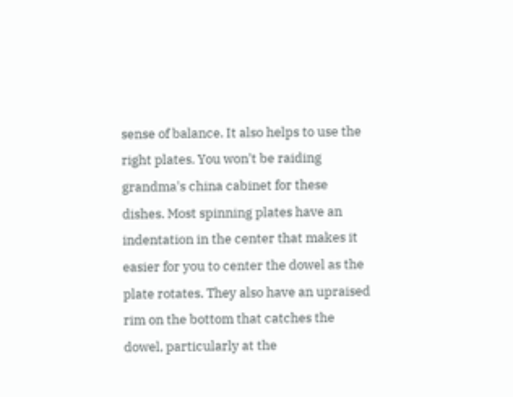sense of balance. It also helps to use the right plates. You won't be raiding grandma's china cabinet for these dishes. Most spinning plates have an indentation in the center that makes it easier for you to center the dowel as the plate rotates. They also have an upraised rim on the bottom that catches the dowel, particularly at the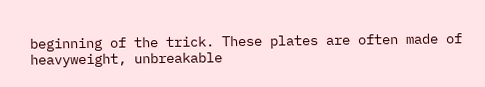beginning of the trick. These plates are often made of heavyweight, unbreakable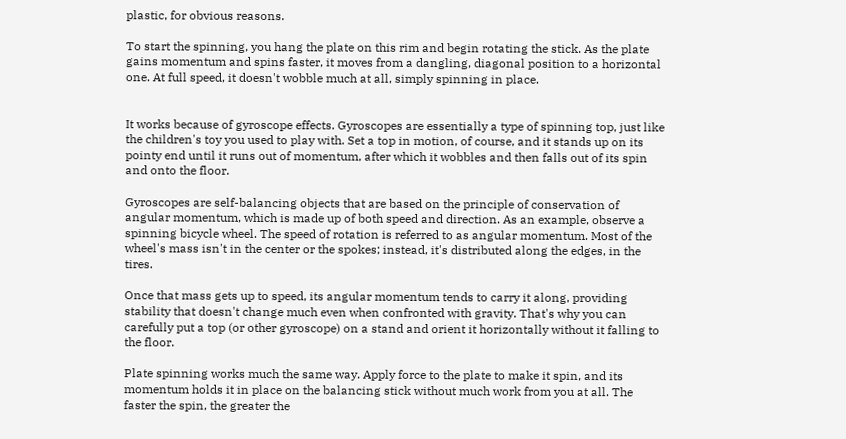plastic, for obvious reasons.

To start the spinning, you hang the plate on this rim and begin rotating the stick. As the plate gains momentum and spins faster, it moves from a dangling, diagonal position to a horizontal one. At full speed, it doesn't wobble much at all, simply spinning in place.


It works because of gyroscope effects. Gyroscopes are essentially a type of spinning top, just like the children's toy you used to play with. Set a top in motion, of course, and it stands up on its pointy end until it runs out of momentum, after which it wobbles and then falls out of its spin and onto the floor.

Gyroscopes are self-balancing objects that are based on the principle of conservation of angular momentum, which is made up of both speed and direction. As an example, observe a spinning bicycle wheel. The speed of rotation is referred to as angular momentum. Most of the wheel's mass isn't in the center or the spokes; instead, it's distributed along the edges, in the tires.

Once that mass gets up to speed, its angular momentum tends to carry it along, providing stability that doesn't change much even when confronted with gravity. That's why you can carefully put a top (or other gyroscope) on a stand and orient it horizontally without it falling to the floor.

Plate spinning works much the same way. Apply force to the plate to make it spin, and its momentum holds it in place on the balancing stick without much work from you at all. The faster the spin, the greater the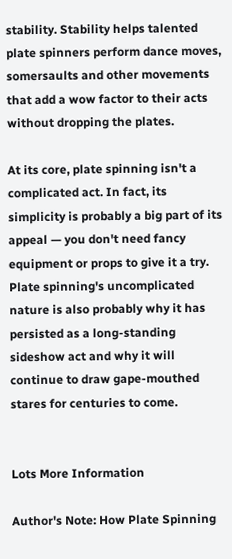stability. Stability helps talented plate spinners perform dance moves, somersaults and other movements that add a wow factor to their acts without dropping the plates.

At its core, plate spinning isn't a complicated act. In fact, its simplicity is probably a big part of its appeal — you don't need fancy equipment or props to give it a try. Plate spinning's uncomplicated nature is also probably why it has persisted as a long-standing sideshow act and why it will continue to draw gape-mouthed stares for centuries to come.


Lots More Information

Author's Note: How Plate Spinning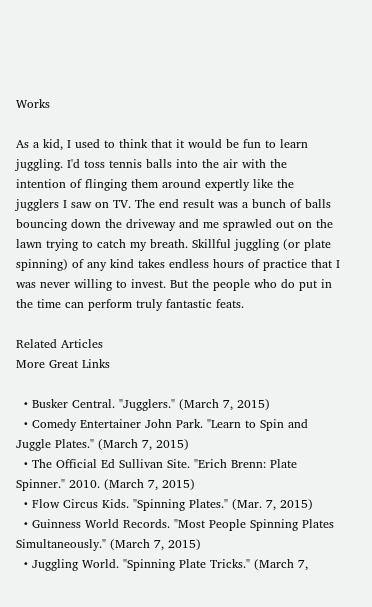Works

As a kid, I used to think that it would be fun to learn juggling. I'd toss tennis balls into the air with the intention of flinging them around expertly like the jugglers I saw on TV. The end result was a bunch of balls bouncing down the driveway and me sprawled out on the lawn trying to catch my breath. Skillful juggling (or plate spinning) of any kind takes endless hours of practice that I was never willing to invest. But the people who do put in the time can perform truly fantastic feats.

Related Articles
More Great Links

  • Busker Central. "Jugglers." (March 7, 2015)
  • Comedy Entertainer John Park. "Learn to Spin and Juggle Plates." (March 7, 2015)
  • The Official Ed Sullivan Site. "Erich Brenn: Plate Spinner." 2010. (March 7, 2015)
  • Flow Circus Kids. "Spinning Plates." (Mar. 7, 2015)
  • Guinness World Records. "Most People Spinning Plates Simultaneously." (March 7, 2015)
  • Juggling World. "Spinning Plate Tricks." (March 7,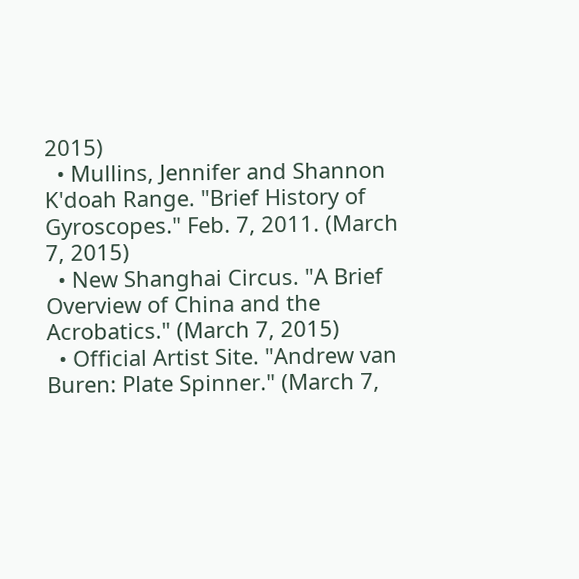2015)
  • Mullins, Jennifer and Shannon K'doah Range. "Brief History of Gyroscopes." Feb. 7, 2011. (March 7, 2015)
  • New Shanghai Circus. "A Brief Overview of China and the Acrobatics." (March 7, 2015)
  • Official Artist Site. "Andrew van Buren: Plate Spinner." (March 7,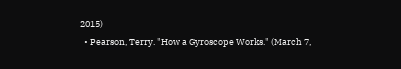2015)
  • Pearson, Terry. "How a Gyroscope Works." (March 7,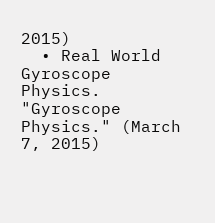2015)
  • Real World Gyroscope Physics. "Gyroscope Physics." (March 7, 2015)